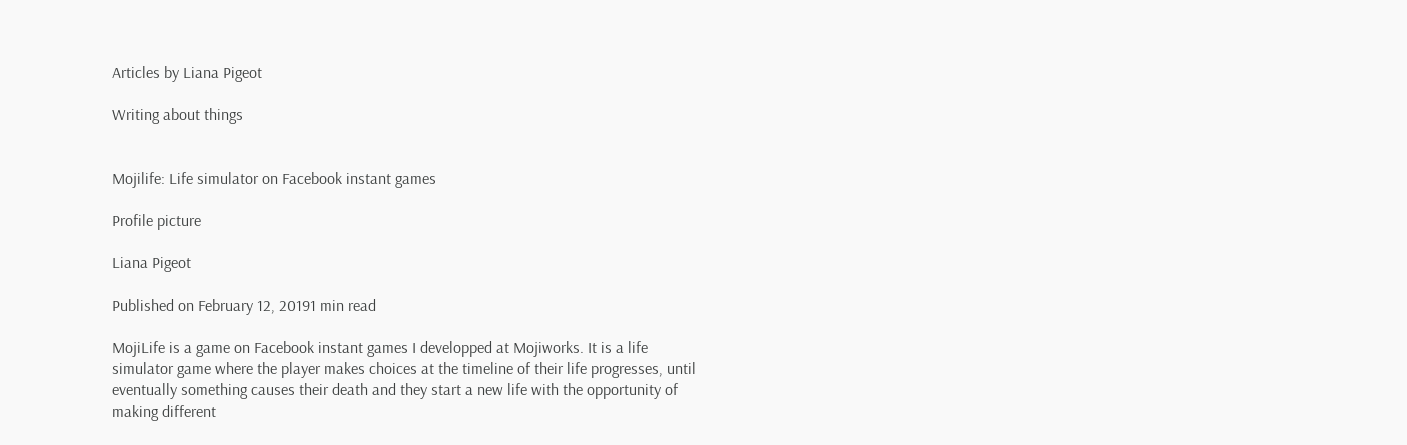Articles by Liana Pigeot

Writing about things


Mojilife: Life simulator on Facebook instant games

Profile picture

Liana Pigeot

Published on February 12, 20191 min read

MojiLife is a game on Facebook instant games I developped at Mojiworks. It is a life simulator game where the player makes choices at the timeline of their life progresses, until eventually something causes their death and they start a new life with the opportunity of making different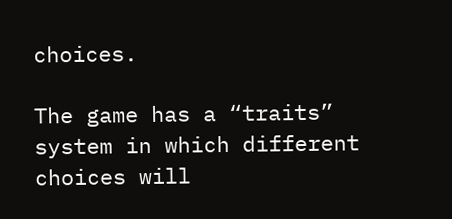choices.

The game has a “traits” system in which different choices will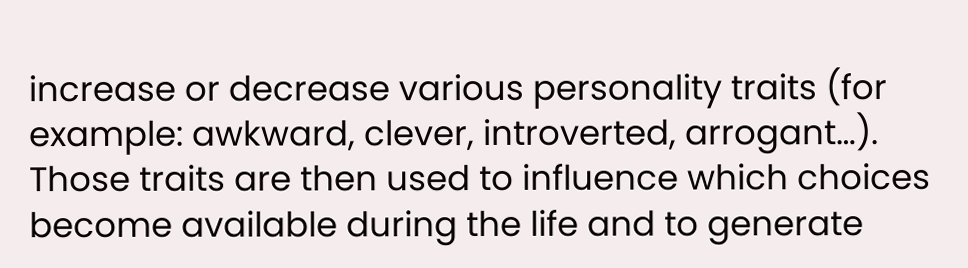increase or decrease various personality traits (for example: awkward, clever, introverted, arrogant…). Those traits are then used to influence which choices become available during the life and to generate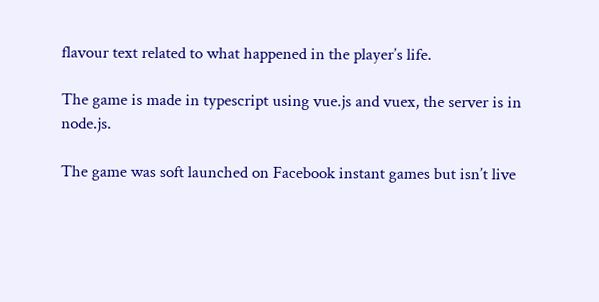flavour text related to what happened in the player’s life.

The game is made in typescript using vue.js and vuex, the server is in node.js.

The game was soft launched on Facebook instant games but isn’t live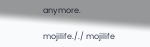anymore.

mojilife././ mojilife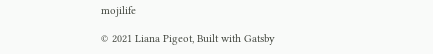mojilife

© 2021 Liana Pigeot, Built with Gatsby